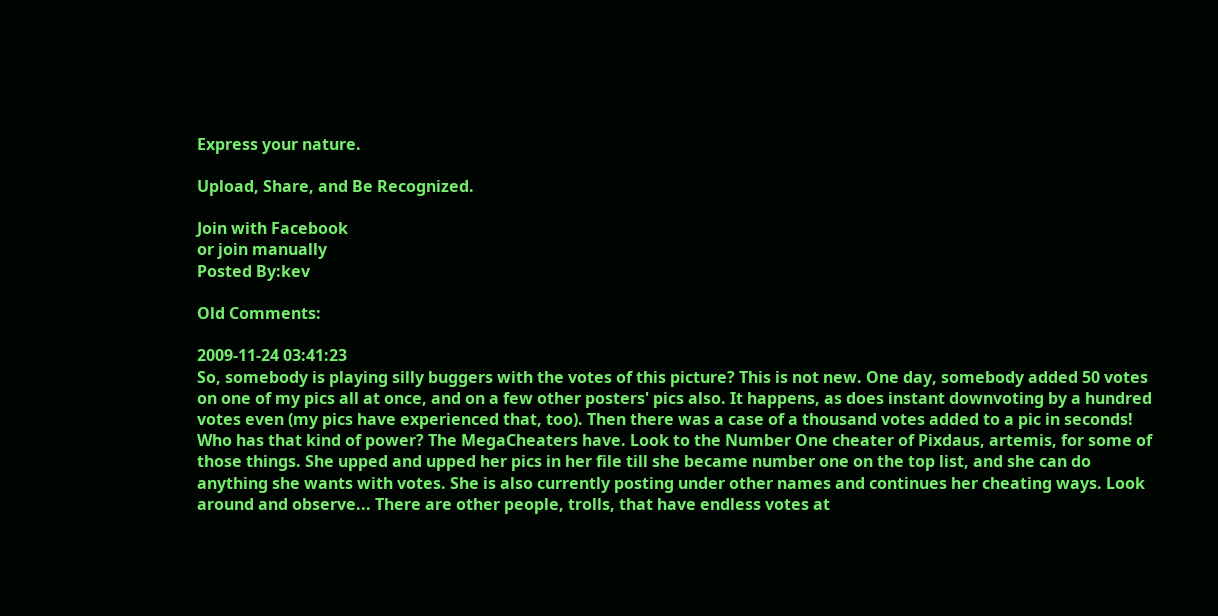Express your nature.

Upload, Share, and Be Recognized.

Join with Facebook
or join manually
Posted By:kev

Old Comments:

2009-11-24 03:41:23
So, somebody is playing silly buggers with the votes of this picture? This is not new. One day, somebody added 50 votes on one of my pics all at once, and on a few other posters' pics also. It happens, as does instant downvoting by a hundred votes even (my pics have experienced that, too). Then there was a case of a thousand votes added to a pic in seconds! Who has that kind of power? The MegaCheaters have. Look to the Number One cheater of Pixdaus, artemis, for some of those things. She upped and upped her pics in her file till she became number one on the top list, and she can do anything she wants with votes. She is also currently posting under other names and continues her cheating ways. Look around and observe... There are other people, trolls, that have endless votes at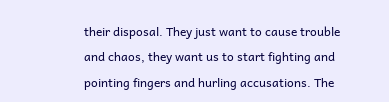their disposal. They just want to cause trouble and chaos, they want us to start fighting and pointing fingers and hurling accusations. The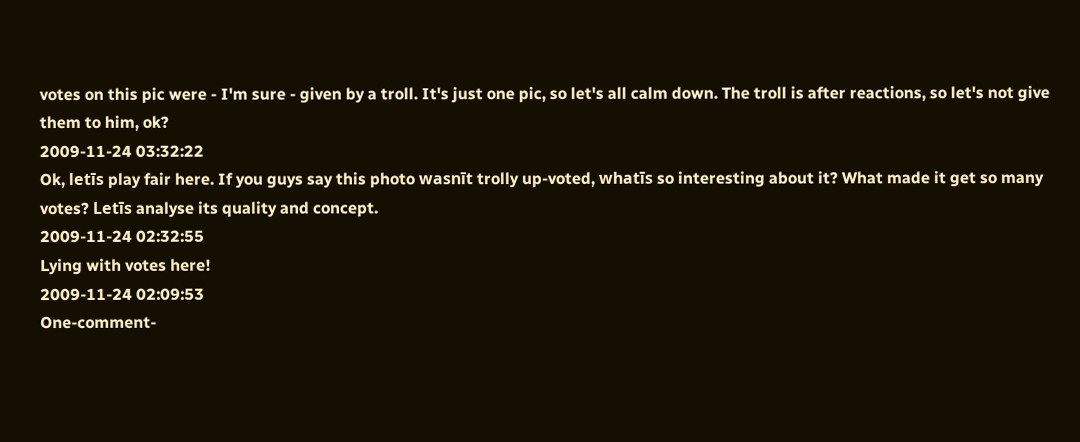votes on this pic were - I'm sure - given by a troll. It's just one pic, so let's all calm down. The troll is after reactions, so let's not give them to him, ok?
2009-11-24 03:32:22
Ok, letīs play fair here. If you guys say this photo wasnīt trolly up-voted, whatīs so interesting about it? What made it get so many votes? Letīs analyse its quality and concept.
2009-11-24 02:32:55
Lying with votes here!
2009-11-24 02:09:53
One-comment-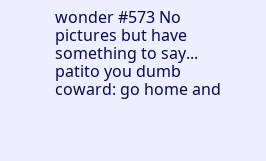wonder #573 No pictures but have something to say... patito you dumb coward: go home and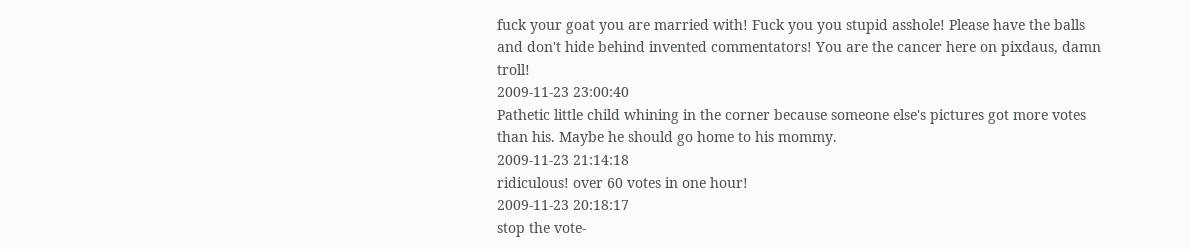fuck your goat you are married with! Fuck you you stupid asshole! Please have the balls and don't hide behind invented commentators! You are the cancer here on pixdaus, damn troll!
2009-11-23 23:00:40
Pathetic little child whining in the corner because someone else's pictures got more votes than his. Maybe he should go home to his mommy.
2009-11-23 21:14:18
ridiculous! over 60 votes in one hour!
2009-11-23 20:18:17
stop the vote-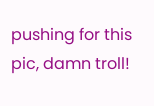pushing for this pic, damn troll!